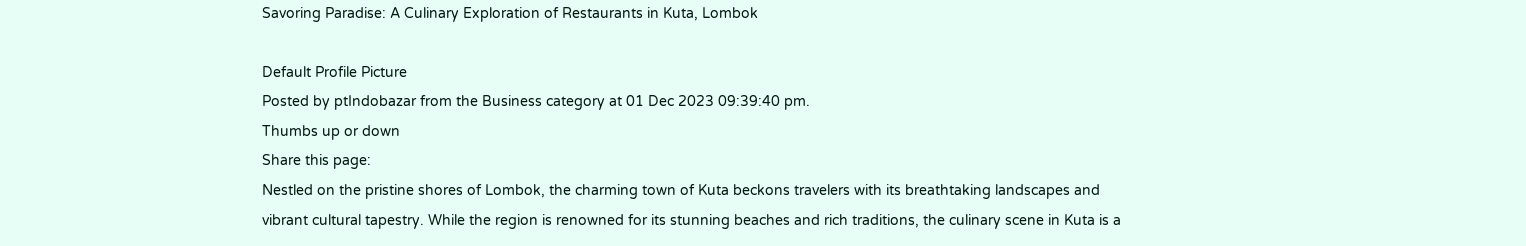Savoring Paradise: A Culinary Exploration of Restaurants in Kuta, Lombok

Default Profile Picture
Posted by ptIndobazar from the Business category at 01 Dec 2023 09:39:40 pm.
Thumbs up or down
Share this page:
Nestled on the pristine shores of Lombok, the charming town of Kuta beckons travelers with its breathtaking landscapes and vibrant cultural tapestry. While the region is renowned for its stunning beaches and rich traditions, the culinary scene in Kuta is a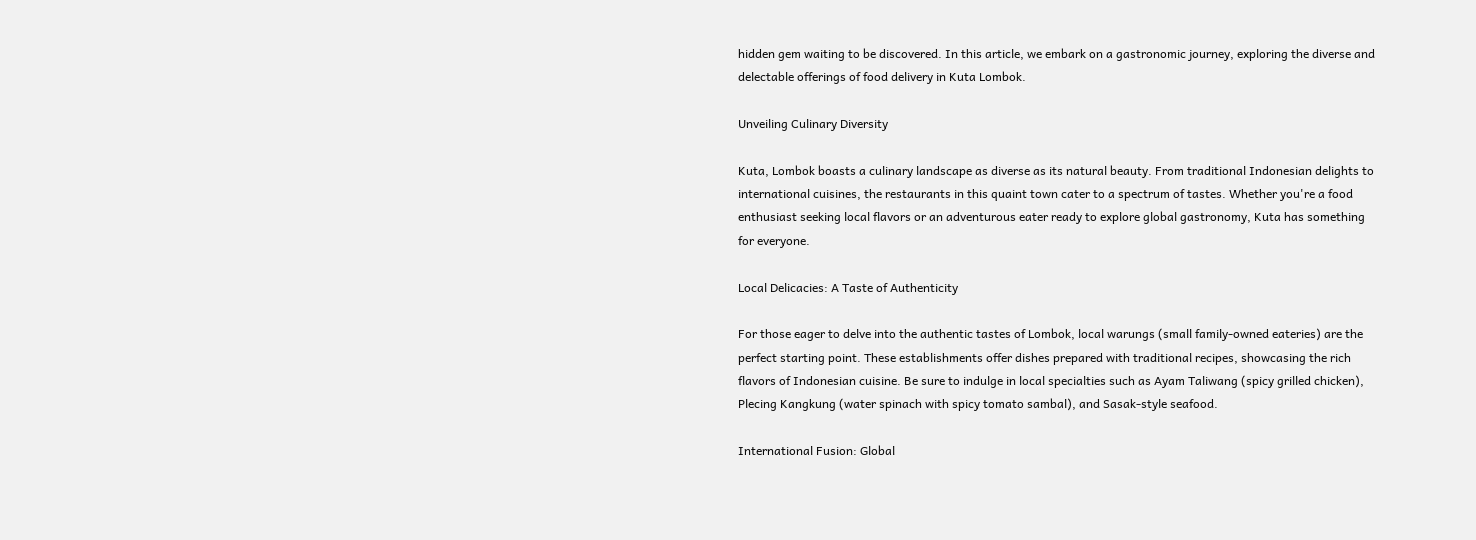hidden gem waiting to be discovered. In this article, we embark on a gastronomic journey, exploring the diverse and delectable offerings of food delivery in Kuta Lombok.

Unveiling Culinary Diversity

Kuta, Lombok boasts a culinary landscape as diverse as its natural beauty. From traditional Indonesian delights to international cuisines, the restaurants in this quaint town cater to a spectrum of tastes. Whether you're a food enthusiast seeking local flavors or an adventurous eater ready to explore global gastronomy, Kuta has something for everyone.

Local Delicacies: A Taste of Authenticity

For those eager to delve into the authentic tastes of Lombok, local warungs (small family-owned eateries) are the perfect starting point. These establishments offer dishes prepared with traditional recipes, showcasing the rich flavors of Indonesian cuisine. Be sure to indulge in local specialties such as Ayam Taliwang (spicy grilled chicken), Plecing Kangkung (water spinach with spicy tomato sambal), and Sasak-style seafood.

International Fusion: Global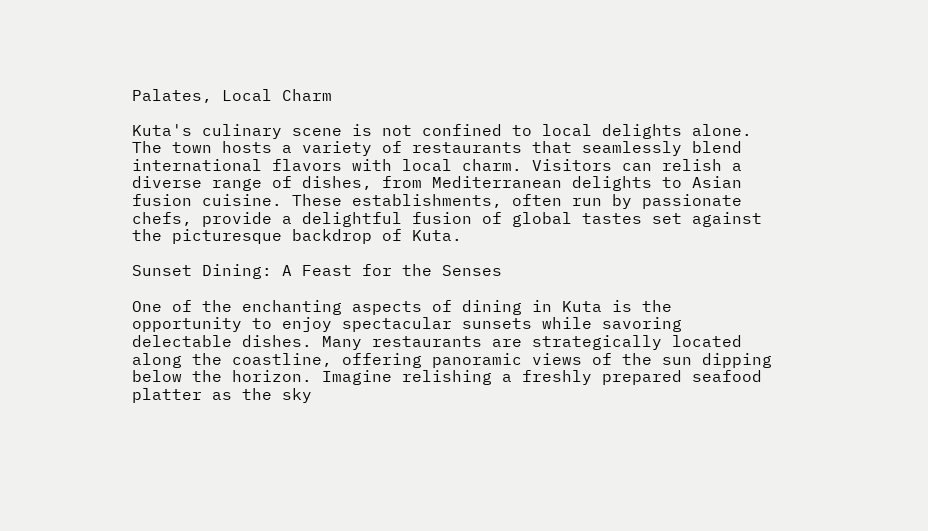Palates, Local Charm

Kuta's culinary scene is not confined to local delights alone. The town hosts a variety of restaurants that seamlessly blend international flavors with local charm. Visitors can relish a diverse range of dishes, from Mediterranean delights to Asian fusion cuisine. These establishments, often run by passionate chefs, provide a delightful fusion of global tastes set against the picturesque backdrop of Kuta.

Sunset Dining: A Feast for the Senses

One of the enchanting aspects of dining in Kuta is the opportunity to enjoy spectacular sunsets while savoring delectable dishes. Many restaurants are strategically located along the coastline, offering panoramic views of the sun dipping below the horizon. Imagine relishing a freshly prepared seafood platter as the sky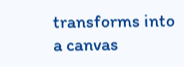transforms into a canvas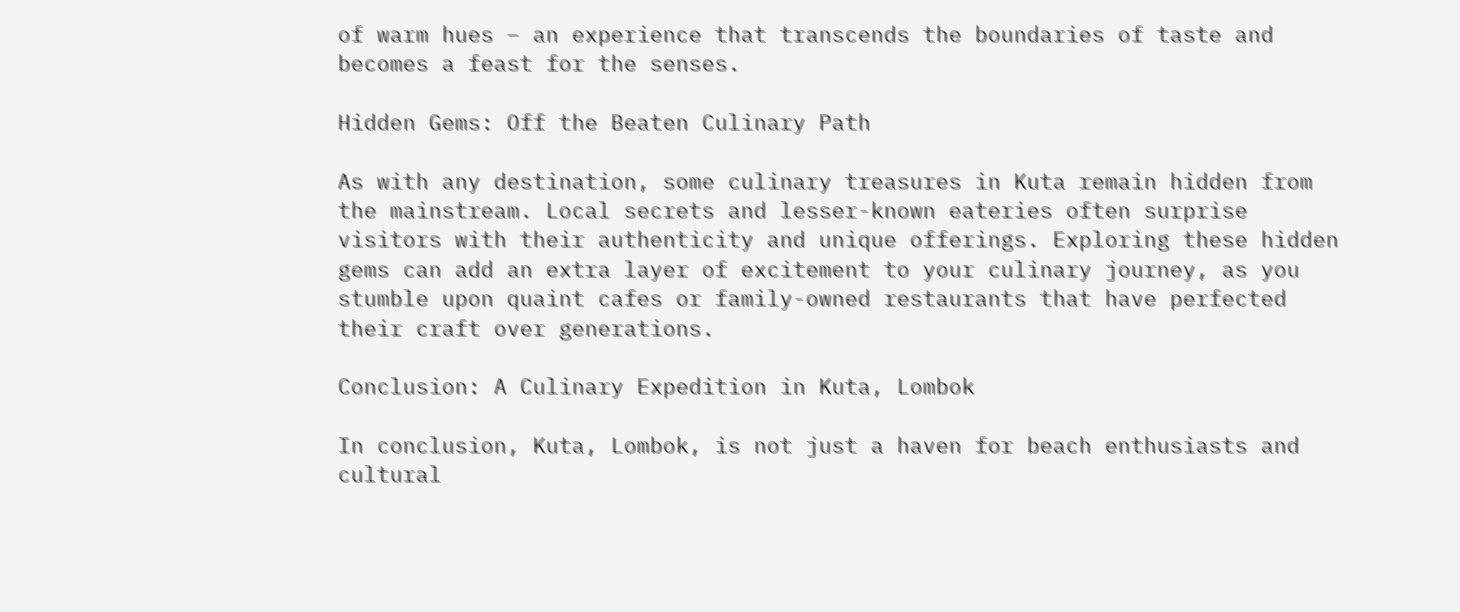of warm hues – an experience that transcends the boundaries of taste and becomes a feast for the senses.

Hidden Gems: Off the Beaten Culinary Path

As with any destination, some culinary treasures in Kuta remain hidden from the mainstream. Local secrets and lesser-known eateries often surprise visitors with their authenticity and unique offerings. Exploring these hidden gems can add an extra layer of excitement to your culinary journey, as you stumble upon quaint cafes or family-owned restaurants that have perfected their craft over generations.

Conclusion: A Culinary Expedition in Kuta, Lombok

In conclusion, Kuta, Lombok, is not just a haven for beach enthusiasts and cultural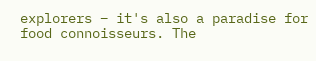explorers – it's also a paradise for food connoisseurs. The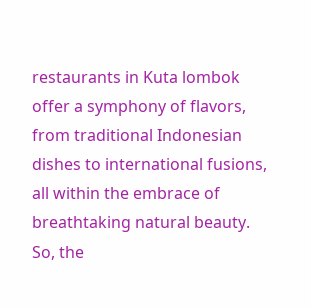restaurants in Kuta lombok offer a symphony of flavors, from traditional Indonesian dishes to international fusions, all within the embrace of breathtaking natural beauty. So, the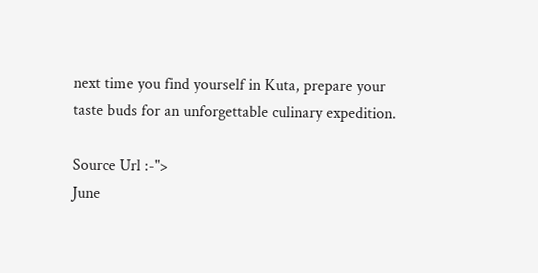next time you find yourself in Kuta, prepare your taste buds for an unforgettable culinary expedition.

Source Url :-">
June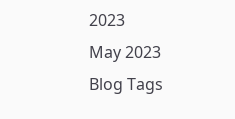2023
May 2023
Blog Tags